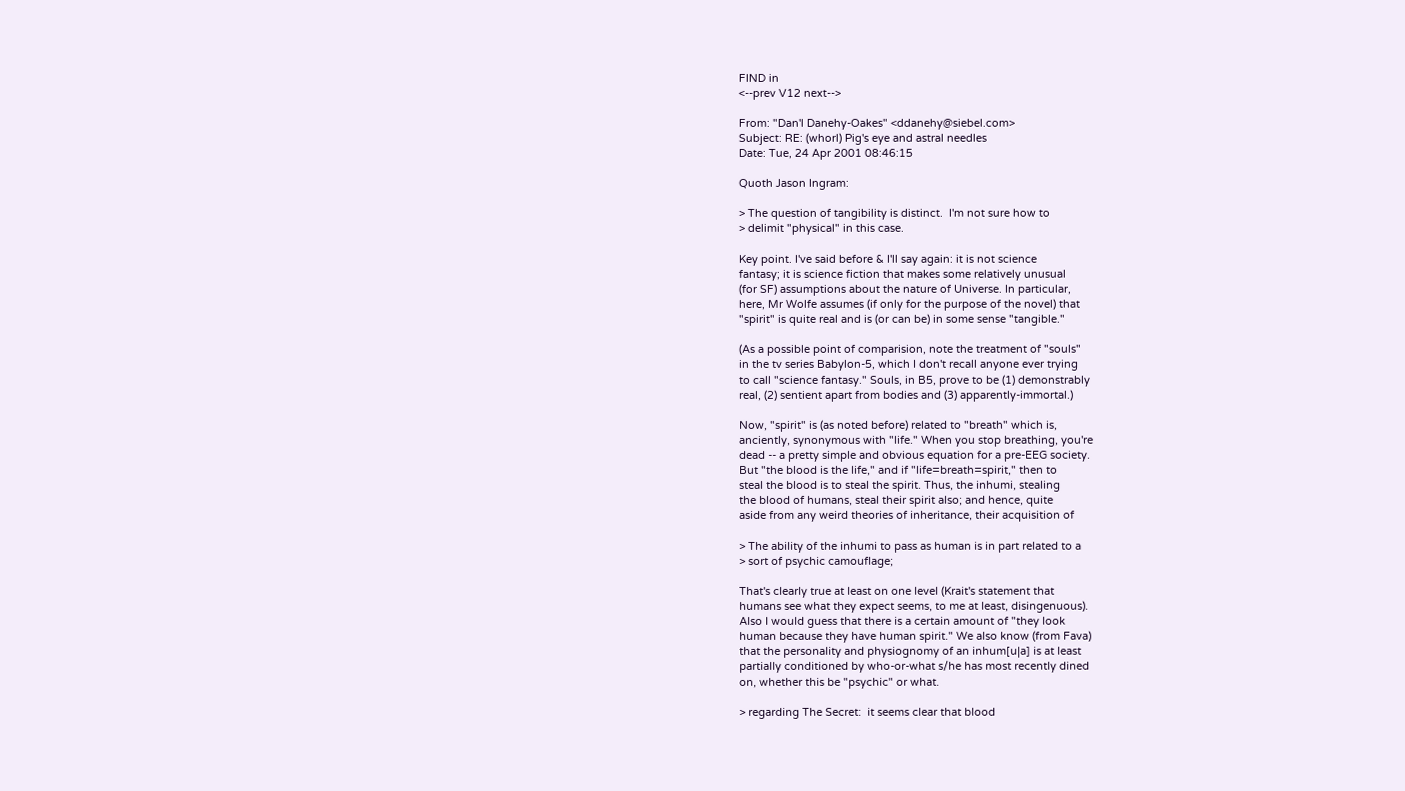FIND in
<--prev V12 next-->

From: "Dan'l Danehy-Oakes" <ddanehy@siebel.com>
Subject: RE: (whorl) Pig's eye and astral needles
Date: Tue, 24 Apr 2001 08:46:15

Quoth Jason Ingram:

> The question of tangibility is distinct.  I'm not sure how to
> delimit "physical" in this case.

Key point. I've said before & I'll say again: it is not science
fantasy; it is science fiction that makes some relatively unusual
(for SF) assumptions about the nature of Universe. In particular,
here, Mr Wolfe assumes (if only for the purpose of the novel) that
"spirit" is quite real and is (or can be) in some sense "tangible."

(As a possible point of comparision, note the treatment of "souls"
in the tv series Babylon-5, which I don't recall anyone ever trying
to call "science fantasy." Souls, in B5, prove to be (1) demonstrably
real, (2) sentient apart from bodies and (3) apparently-immortal.)

Now, "spirit" is (as noted before) related to "breath" which is,
anciently, synonymous with "life." When you stop breathing, you're
dead -- a pretty simple and obvious equation for a pre-EEG society.
But "the blood is the life," and if "life=breath=spirit," then to
steal the blood is to steal the spirit. Thus, the inhumi, stealing
the blood of humans, steal their spirit also; and hence, quite
aside from any weird theories of inheritance, their acquisition of

> The ability of the inhumi to pass as human is in part related to a
> sort of psychic camouflage;

That's clearly true at least on one level (Krait's statement that
humans see what they expect seems, to me at least, disingenuous).
Also I would guess that there is a certain amount of "they look
human because they have human spirit." We also know (from Fava)
that the personality and physiognomy of an inhum[u|a] is at least
partially conditioned by who-or-what s/he has most recently dined
on, whether this be "psychic" or what.

> regarding The Secret:  it seems clear that blood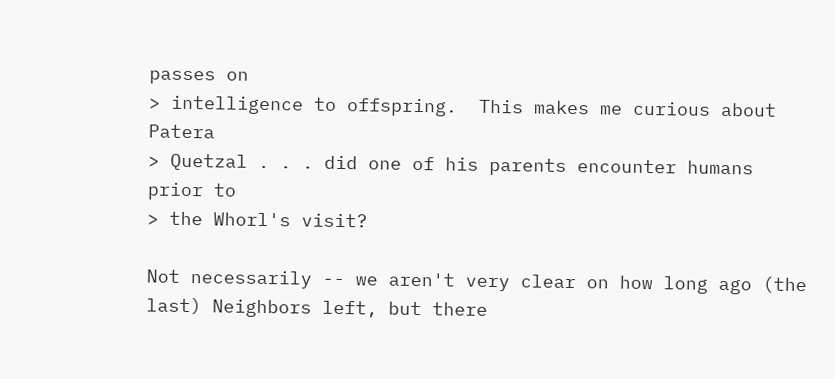passes on
> intelligence to offspring.  This makes me curious about Patera
> Quetzal . . . did one of his parents encounter humans prior to
> the Whorl's visit?

Not necessarily -- we aren't very clear on how long ago (the
last) Neighbors left, but there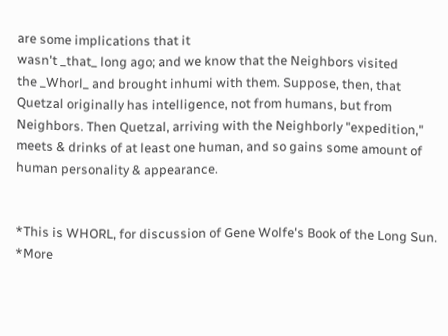are some implications that it
wasn't _that_ long ago; and we know that the Neighbors visited
the _Whorl_ and brought inhumi with them. Suppose, then, that
Quetzal originally has intelligence, not from humans, but from
Neighbors. Then Quetzal, arriving with the Neighborly "expedition,"
meets & drinks of at least one human, and so gains some amount of
human personality & appearance.


*This is WHORL, for discussion of Gene Wolfe's Book of the Long Sun.
*More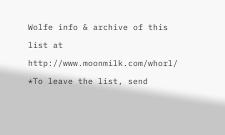Wolfe info & archive of this list at http://www.moonmilk.com/whorl/
*To leave the list, send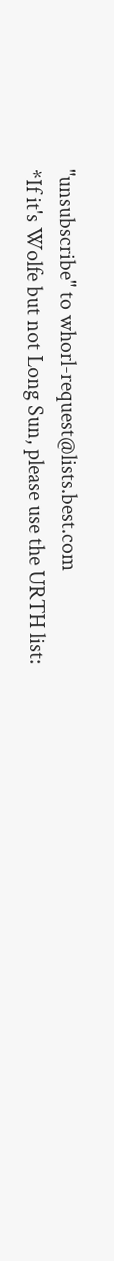"unsubscribe" to whorl-request@lists.best.com
*If it's Wolfe but not Long Sun, please use the URTH list: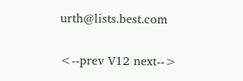urth@lists.best.com

<--prev V12 next-->